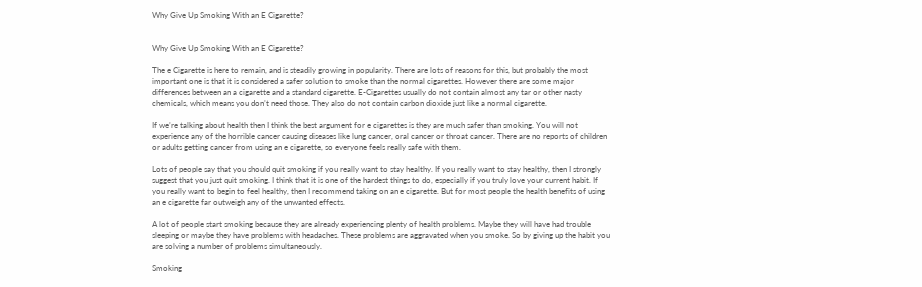Why Give Up Smoking With an E Cigarette?


Why Give Up Smoking With an E Cigarette?

The e Cigarette is here to remain, and is steadily growing in popularity. There are lots of reasons for this, but probably the most important one is that it is considered a safer solution to smoke than the normal cigarettes. However there are some major differences between an a cigarette and a standard cigarette. E-Cigarettes usually do not contain almost any tar or other nasty chemicals, which means you don’t need those. They also do not contain carbon dioxide just like a normal cigarette.

If we’re talking about health then I think the best argument for e cigarettes is they are much safer than smoking. You will not experience any of the horrible cancer causing diseases like lung cancer, oral cancer or throat cancer. There are no reports of children or adults getting cancer from using an e cigarette, so everyone feels really safe with them.

Lots of people say that you should quit smoking if you really want to stay healthy. If you really want to stay healthy, then I strongly suggest that you just quit smoking. I think that it is one of the hardest things to do, especially if you truly love your current habit. If you really want to begin to feel healthy, then I recommend taking on an e cigarette. But for most people the health benefits of using an e cigarette far outweigh any of the unwanted effects.

A lot of people start smoking because they are already experiencing plenty of health problems. Maybe they will have had trouble sleeping or maybe they have problems with headaches. These problems are aggravated when you smoke. So by giving up the habit you are solving a number of problems simultaneously.

Smoking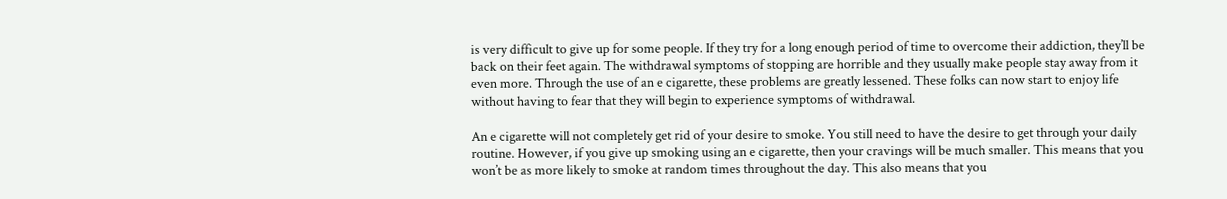is very difficult to give up for some people. If they try for a long enough period of time to overcome their addiction, they’ll be back on their feet again. The withdrawal symptoms of stopping are horrible and they usually make people stay away from it even more. Through the use of an e cigarette, these problems are greatly lessened. These folks can now start to enjoy life without having to fear that they will begin to experience symptoms of withdrawal.

An e cigarette will not completely get rid of your desire to smoke. You still need to have the desire to get through your daily routine. However, if you give up smoking using an e cigarette, then your cravings will be much smaller. This means that you won’t be as more likely to smoke at random times throughout the day. This also means that you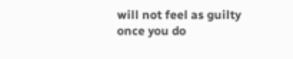will not feel as guilty once you do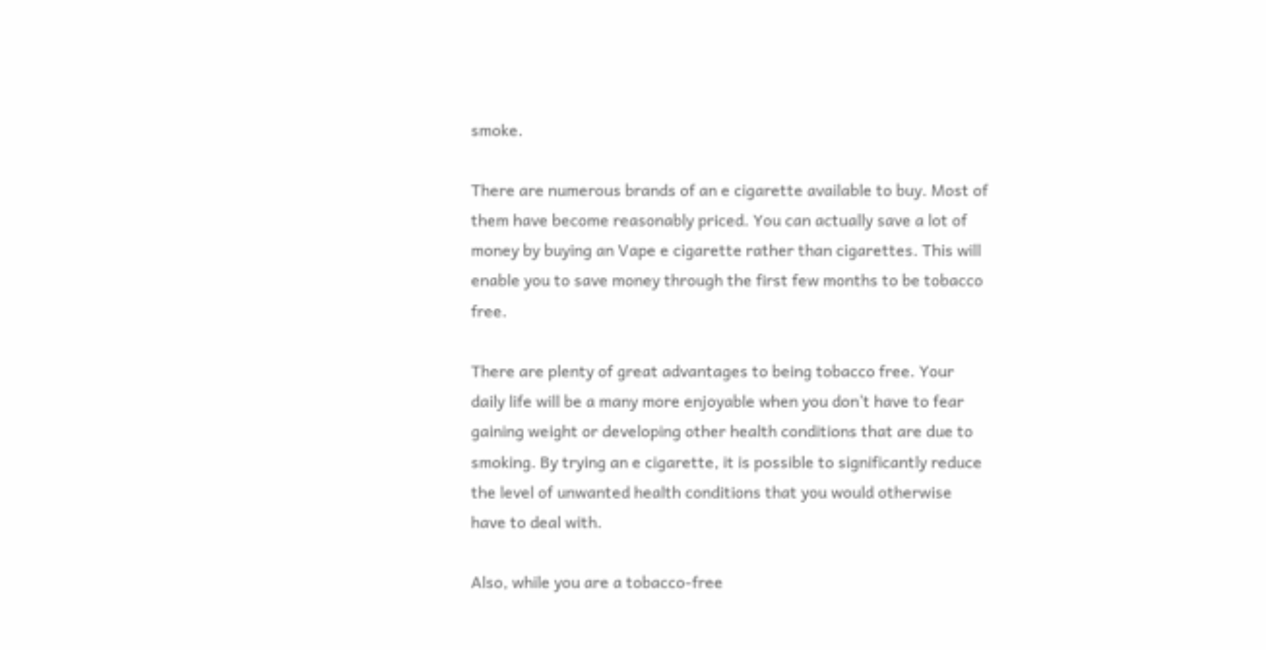smoke.

There are numerous brands of an e cigarette available to buy. Most of them have become reasonably priced. You can actually save a lot of money by buying an Vape e cigarette rather than cigarettes. This will enable you to save money through the first few months to be tobacco free.

There are plenty of great advantages to being tobacco free. Your daily life will be a many more enjoyable when you don’t have to fear gaining weight or developing other health conditions that are due to smoking. By trying an e cigarette, it is possible to significantly reduce the level of unwanted health conditions that you would otherwise have to deal with.

Also, while you are a tobacco-free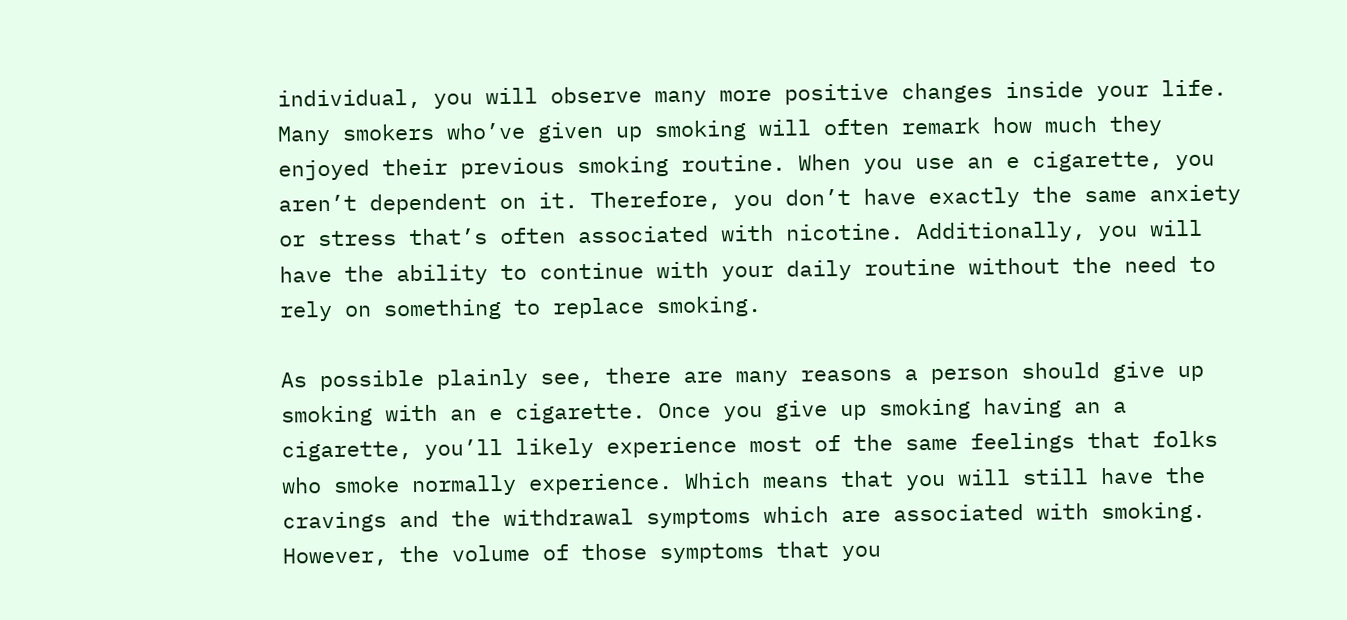individual, you will observe many more positive changes inside your life. Many smokers who’ve given up smoking will often remark how much they enjoyed their previous smoking routine. When you use an e cigarette, you aren’t dependent on it. Therefore, you don’t have exactly the same anxiety or stress that’s often associated with nicotine. Additionally, you will have the ability to continue with your daily routine without the need to rely on something to replace smoking.

As possible plainly see, there are many reasons a person should give up smoking with an e cigarette. Once you give up smoking having an a cigarette, you’ll likely experience most of the same feelings that folks who smoke normally experience. Which means that you will still have the cravings and the withdrawal symptoms which are associated with smoking. However, the volume of those symptoms that you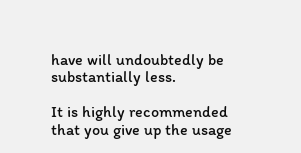have will undoubtedly be substantially less.

It is highly recommended that you give up the usage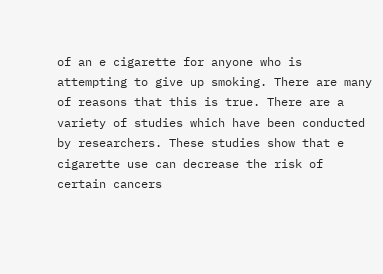of an e cigarette for anyone who is attempting to give up smoking. There are many of reasons that this is true. There are a variety of studies which have been conducted by researchers. These studies show that e cigarette use can decrease the risk of certain cancers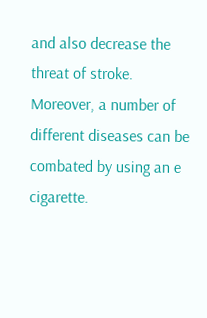and also decrease the threat of stroke. Moreover, a number of different diseases can be combated by using an e cigarette.